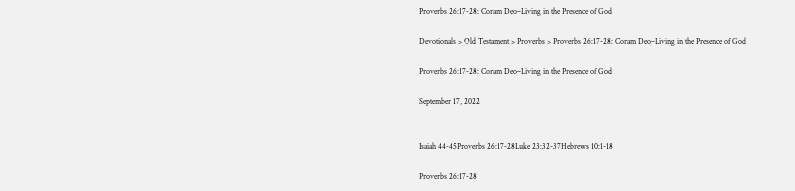Proverbs 26:17-28: Coram Deo–Living in the Presence of God

Devotionals > Old Testament > Proverbs > Proverbs 26:17-28: Coram Deo–Living in the Presence of God

Proverbs 26:17-28: Coram Deo–Living in the Presence of God

September 17, 2022


Isaiah 44-45Proverbs 26:17-28Luke 23:32-37Hebrews 10:1-18

Proverbs 26:17-28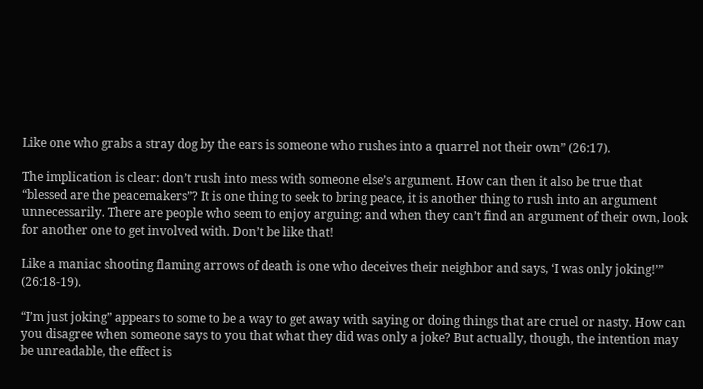Like one who grabs a stray dog by the ears is someone who rushes into a quarrel not their own” (26:17).

The implication is clear: don’t rush into mess with someone else’s argument. How can then it also be true that “blessed are the peacemakers”? It is one thing to seek to bring peace, it is another thing to rush into an argument unnecessarily. There are people who seem to enjoy arguing: and when they can’t find an argument of their own, look for another one to get involved with. Don’t be like that!

Like a maniac shooting flaming arrows of death is one who deceives their neighbor and says, ‘I was only joking!’” (26:18-19).

“I’m just joking” appears to some to be a way to get away with saying or doing things that are cruel or nasty. How can you disagree when someone says to you that what they did was only a joke? But actually, though, the intention may be unreadable, the effect is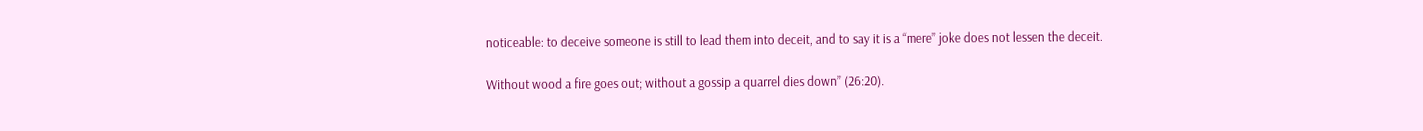noticeable: to deceive someone is still to lead them into deceit, and to say it is a “mere” joke does not lessen the deceit.

Without wood a fire goes out; without a gossip a quarrel dies down” (26:20).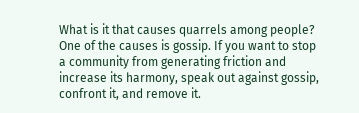What is it that causes quarrels among people? One of the causes is gossip. If you want to stop a community from generating friction and increase its harmony, speak out against gossip, confront it, and remove it.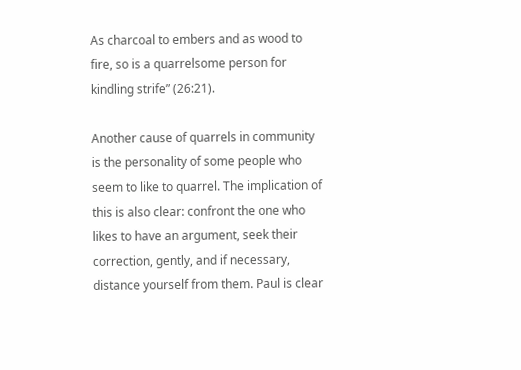As charcoal to embers and as wood to fire, so is a quarrelsome person for kindling strife” (26:21).

Another cause of quarrels in community is the personality of some people who seem to like to quarrel. The implication of this is also clear: confront the one who likes to have an argument, seek their correction, gently, and if necessary, distance yourself from them. Paul is clear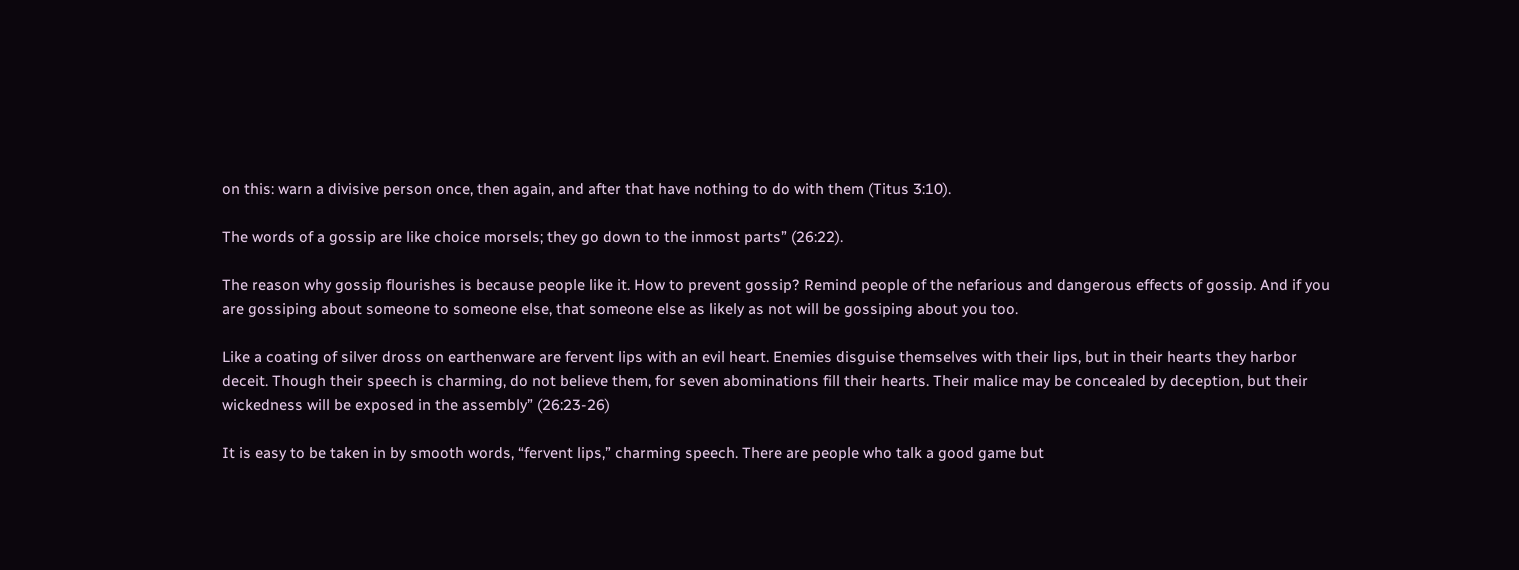on this: warn a divisive person once, then again, and after that have nothing to do with them (Titus 3:10).

The words of a gossip are like choice morsels; they go down to the inmost parts” (26:22).

The reason why gossip flourishes is because people like it. How to prevent gossip? Remind people of the nefarious and dangerous effects of gossip. And if you are gossiping about someone to someone else, that someone else as likely as not will be gossiping about you too.

Like a coating of silver dross on earthenware are fervent lips with an evil heart. Enemies disguise themselves with their lips, but in their hearts they harbor deceit. Though their speech is charming, do not believe them, for seven abominations fill their hearts. Their malice may be concealed by deception, but their wickedness will be exposed in the assembly” (26:23-26)

It is easy to be taken in by smooth words, “fervent lips,” charming speech. There are people who talk a good game but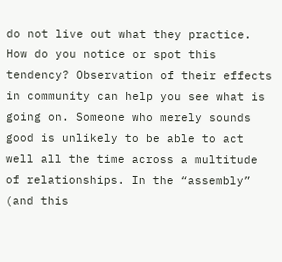do not live out what they practice. How do you notice or spot this tendency? Observation of their effects in community can help you see what is going on. Someone who merely sounds good is unlikely to be able to act well all the time across a multitude of relationships. In the “assembly” (and this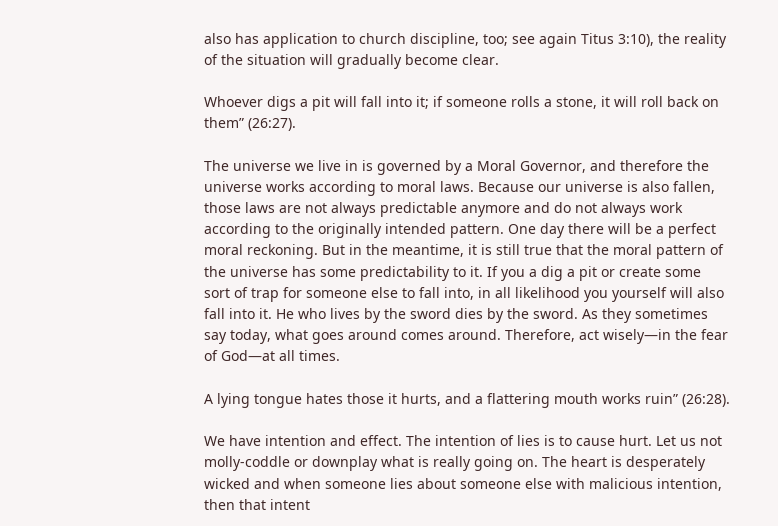also has application to church discipline, too; see again Titus 3:10), the reality of the situation will gradually become clear.

Whoever digs a pit will fall into it; if someone rolls a stone, it will roll back on them” (26:27).

The universe we live in is governed by a Moral Governor, and therefore the universe works according to moral laws. Because our universe is also fallen, those laws are not always predictable anymore and do not always work according to the originally intended pattern. One day there will be a perfect moral reckoning. But in the meantime, it is still true that the moral pattern of the universe has some predictability to it. If you a dig a pit or create some sort of trap for someone else to fall into, in all likelihood you yourself will also fall into it. He who lives by the sword dies by the sword. As they sometimes say today, what goes around comes around. Therefore, act wisely—in the fear of God—at all times.

A lying tongue hates those it hurts, and a flattering mouth works ruin” (26:28).

We have intention and effect. The intention of lies is to cause hurt. Let us not molly-coddle or downplay what is really going on. The heart is desperately wicked and when someone lies about someone else with malicious intention, then that intent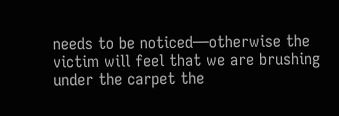needs to be noticed—otherwise the victim will feel that we are brushing under the carpet the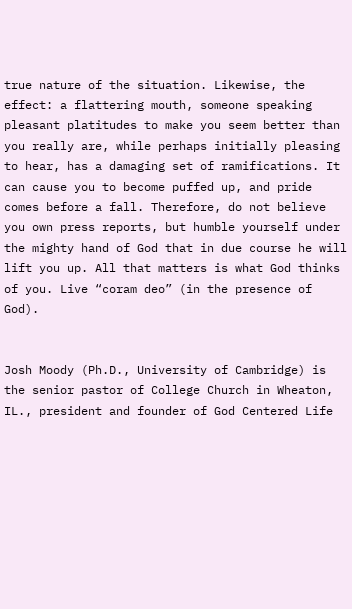true nature of the situation. Likewise, the effect: a flattering mouth, someone speaking pleasant platitudes to make you seem better than you really are, while perhaps initially pleasing to hear, has a damaging set of ramifications. It can cause you to become puffed up, and pride comes before a fall. Therefore, do not believe you own press reports, but humble yourself under the mighty hand of God that in due course he will lift you up. All that matters is what God thinks of you. Live “coram deo” (in the presence of God).


Josh Moody (Ph.D., University of Cambridge) is the senior pastor of College Church in Wheaton, IL., president and founder of God Centered Life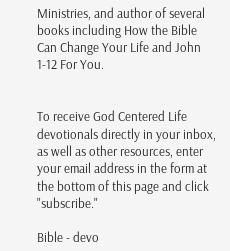Ministries, and author of several books including How the Bible Can Change Your Life and John 1-12 For You.


To receive God Centered Life devotionals directly in your inbox, as well as other resources, enter your email address in the form at the bottom of this page and click "subscribe."

Bible - devo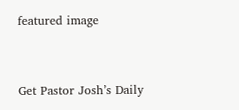featured image


Get Pastor Josh’s Daily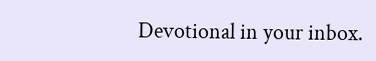Devotional in your inbox.